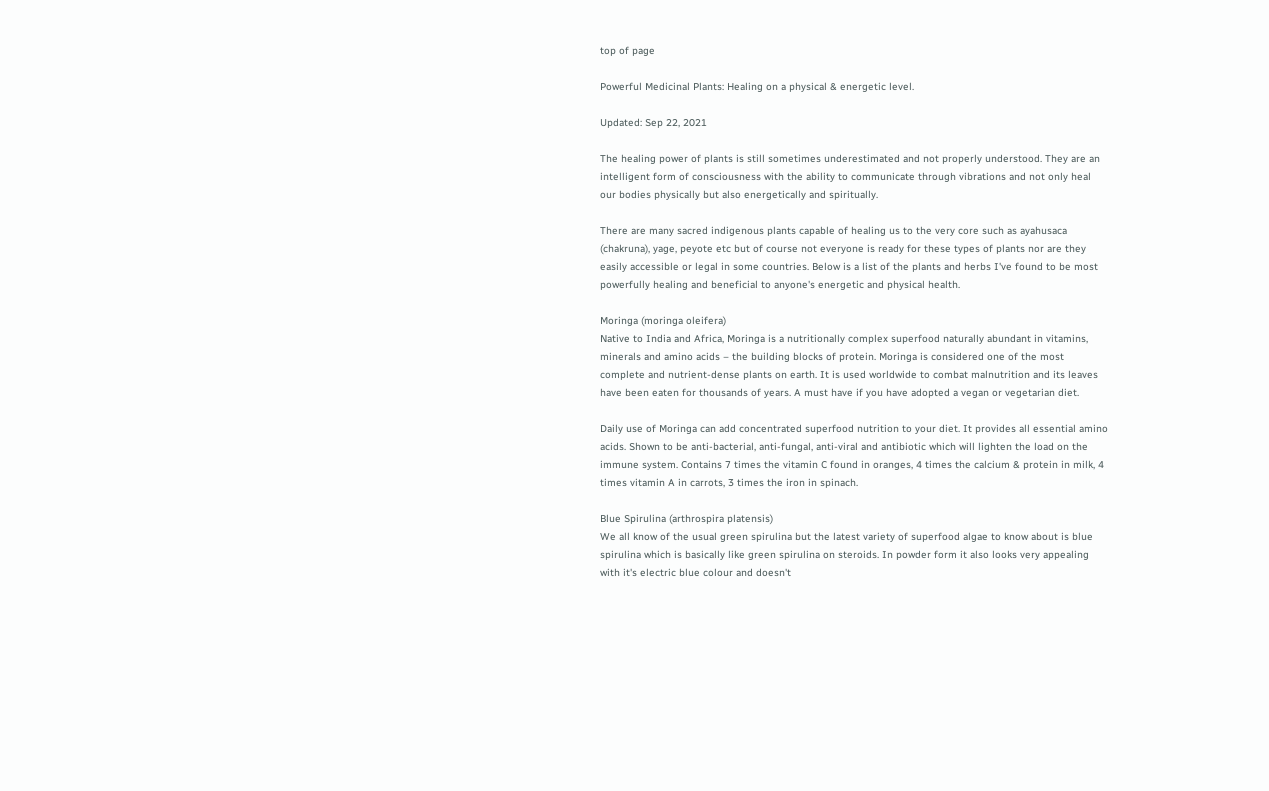top of page

Powerful Medicinal Plants: Healing on a physical & energetic level.

Updated: Sep 22, 2021

The healing power of plants is still sometimes underestimated and not properly understood. They are an intelligent form of consciousness with the ability to communicate through vibrations and not only heal our bodies physically but also energetically and spiritually.

There are many sacred indigenous plants capable of healing us to the very core such as ayahusaca (chakruna), yage, peyote etc but of course not everyone is ready for these types of plants nor are they easily accessible or legal in some countries. Below is a list of the plants and herbs I've found to be most powerfully healing and beneficial to anyone's energetic and physical health.

Moringa (moringa oleifera)
Native to India and Africa, Moringa is a nutritionally complex superfood naturally abundant in vitamins, minerals and amino acids – the building blocks of protein. Moringa is considered one of the most complete and nutrient-dense plants on earth. It is used worldwide to combat malnutrition and its leaves have been eaten for thousands of years. A must have if you have adopted a vegan or vegetarian diet.

Daily use of Moringa can add concentrated superfood nutrition to your diet. It provides all essential amino acids. Shown to be anti-bacterial, anti-fungal, anti-viral and antibiotic which will lighten the load on the immune system. Contains 7 times the vitamin C found in oranges, 4 times the calcium & protein in milk, 4 times vitamin A in carrots, 3 times the iron in spinach.

Blue Spirulina (arthrospira platensis)
We all know of the usual green spirulina but the latest variety of superfood algae to know about is blue spirulina which is basically like green spirulina on steroids. In powder form it also looks very appealing with it's electric blue colour and doesn't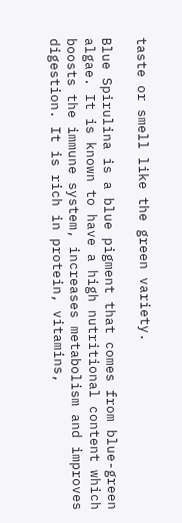taste or smell like the green variety.

Blue Spirulina is a blue pigment that comes from blue-green algae. It is known to have a high nutritional content which boosts the immune system, increases metabolism and improves digestion. It is rich in protein, vitamins,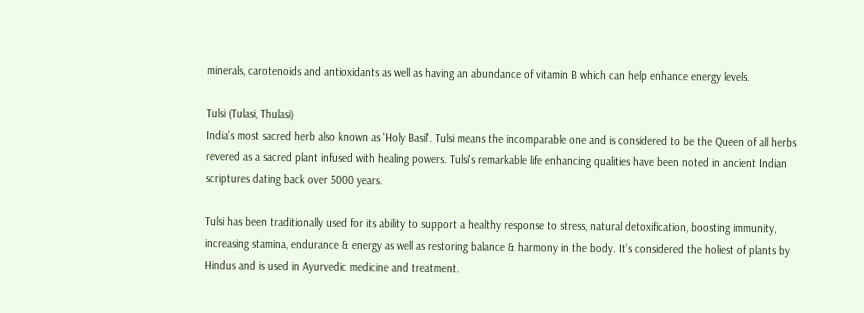minerals, carotenoids and antioxidants as well as having an abundance of vitamin B which can help enhance energy levels.

Tulsi (Tulasi, Thulasi)
India's most sacred herb also known as 'Holy Basil'. Tulsi means the incomparable one and is considered to be the Queen of all herbs revered as a sacred plant infused with healing powers. Tulsi's remarkable life enhancing qualities have been noted in ancient Indian scriptures dating back over 5000 years.

Tulsi has been traditionally used for its ability to support a healthy response to stress, natural detoxification, boosting immunity, increasing stamina, endurance & energy as well as restoring balance & harmony in the body. It’s considered the holiest of plants by Hindus and is used in Ayurvedic medicine and treatment.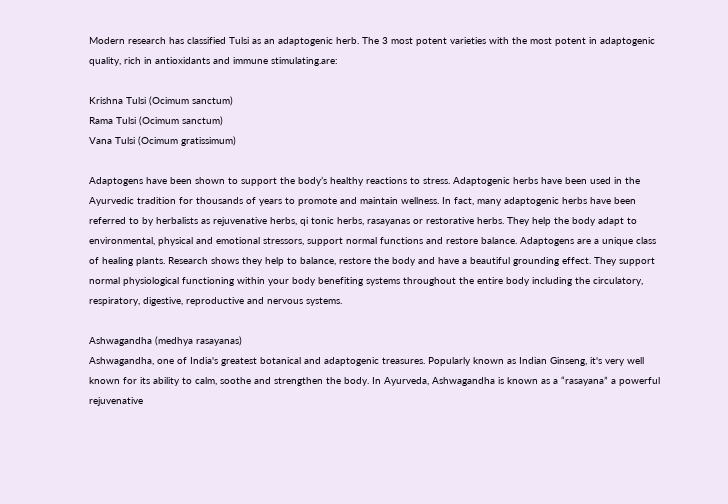Modern research has classified Tulsi as an adaptogenic herb. The 3 most potent varieties with the most potent in adaptogenic quality, rich in antioxidants and immune stimulating.are:

Krishna Tulsi (Ocimum sanctum)
Rama Tulsi (Ocimum sanctum)
Vana Tulsi (Ocimum gratissimum)

Adaptogens have been shown to support the body’s healthy reactions to stress. Adaptogenic herbs have been used in the Ayurvedic tradition for thousands of years to promote and maintain wellness. In fact, many adaptogenic herbs have been referred to by herbalists as rejuvenative herbs, qi tonic herbs, rasayanas or restorative herbs. They help the body adapt to environmental, physical and emotional stressors, support normal functions and restore balance. Adaptogens are a unique class of healing plants. Research shows they help to balance, restore the body and have a beautiful grounding effect. They support normal physiological functioning within your body benefiting systems throughout the entire body including the circulatory, respiratory, digestive, reproductive and nervous systems.

Ashwagandha (medhya rasayanas)
Ashwagandha, one of India's greatest botanical and adaptogenic treasures. Popularly known as Indian Ginseng, it's very well known for its ability to calm, soothe and strengthen the body. In Ayurveda, Ashwagandha is known as a “rasayana” a powerful rejuvenative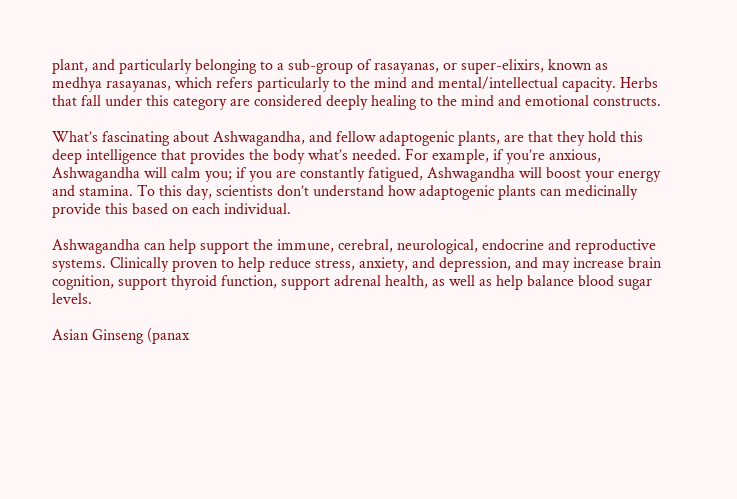plant, and particularly belonging to a sub-group of rasayanas, or super-elixirs, known as medhya rasayanas, which refers particularly to the mind and mental/intellectual capacity. Herbs that fall under this category are considered deeply healing to the mind and emotional constructs.

What’s fascinating about Ashwagandha, and fellow adaptogenic plants, are that they hold this deep intelligence that provides the body what’s needed. For example, if you’re anxious, Ashwagandha will calm you; if you are constantly fatigued, Ashwagandha will boost your energy and stamina. To this day, scientists don’t understand how adaptogenic plants can medicinally provide this based on each individual.

Ashwagandha can help support the immune, cerebral, neurological, endocrine and reproductive systems. Clinically proven to help reduce stress, anxiety, and depression, and may increase brain cognition, support thyroid function, support adrenal health, as well as help balance blood sugar levels.

Asian Ginseng (panax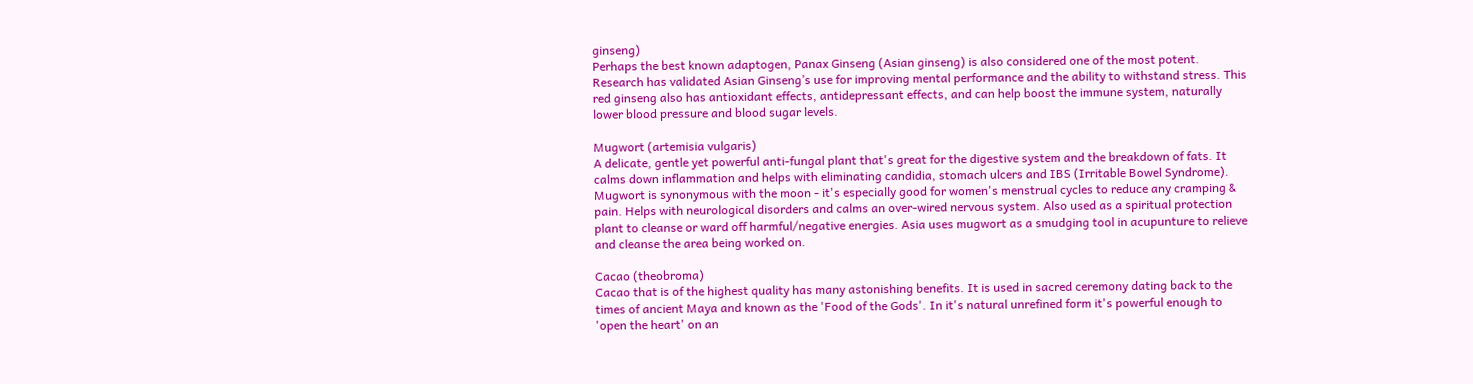ginseng)
Perhaps the best known adaptogen, Panax Ginseng (Asian ginseng) is also considered one of the most potent. Research has validated Asian Ginseng’s use for improving mental performance and the ability to withstand stress. This red ginseng also has antioxidant effects, antidepressant effects, and can help boost the immune system, naturally lower blood pressure and blood sugar levels.

Mugwort (artemisia vulgaris)
A delicate, gentle yet powerful anti-fungal plant that's great for the digestive system and the breakdown of fats. It calms down inflammation and helps with eliminating candidia, stomach ulcers and IBS (Irritable Bowel Syndrome). Mugwort is synonymous with the moon - it's especially good for women's menstrual cycles to reduce any cramping & pain. Helps with neurological disorders and calms an over-wired nervous system. Also used as a spiritual protection plant to cleanse or ward off harmful/negative energies. Asia uses mugwort as a smudging tool in acupunture to relieve and cleanse the area being worked on.

Cacao (theobroma)
Cacao that is of the highest quality has many astonishing benefits. It is used in sacred ceremony dating back to the times of ancient Maya and known as the 'Food of the Gods'. In it's natural unrefined form it's powerful enough to 'open the heart' on an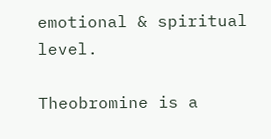emotional & spiritual level.

Theobromine is a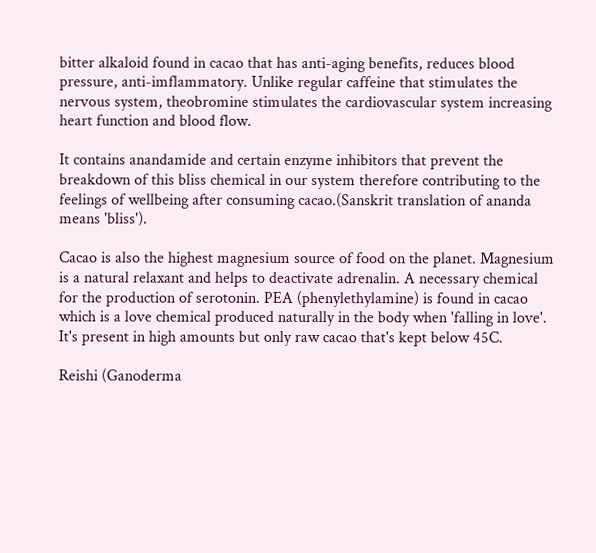bitter alkaloid found in cacao that has anti-aging benefits, reduces blood pressure, anti-imflammatory. Unlike regular caffeine that stimulates the nervous system, theobromine stimulates the cardiovascular system increasing heart function and blood flow.

It contains anandamide and certain enzyme inhibitors that prevent the breakdown of this bliss chemical in our system therefore contributing to the feelings of wellbeing after consuming cacao.(Sanskrit translation of ananda means 'bliss').

Cacao is also the highest magnesium source of food on the planet. Magnesium is a natural relaxant and helps to deactivate adrenalin. A necessary chemical for the production of serotonin. PEA (phenylethylamine) is found in cacao which is a love chemical produced naturally in the body when 'falling in love'. It's present in high amounts but only raw cacao that's kept below 45C.

Reishi (Ganoderma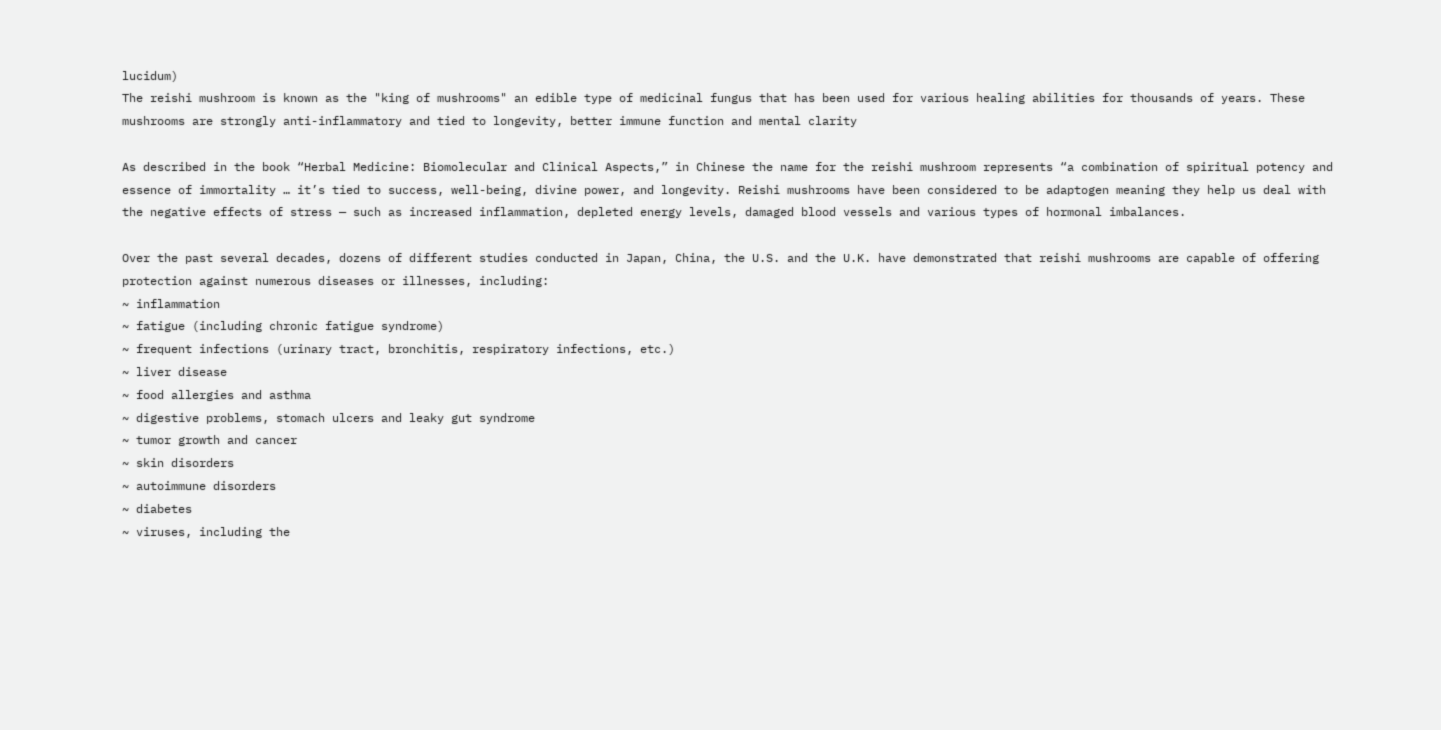lucidum)
The reishi mushroom is known as the "king of mushrooms" an edible type of medicinal fungus that has been used for various healing abilities for thousands of years. These mushrooms are strongly anti-inflammatory and tied to longevity, better immune function and mental clarity

As described in the book “Herbal Medicine: Biomolecular and Clinical Aspects,” in Chinese the name for the reishi mushroom represents “a combination of spiritual potency and essence of immortality … it’s tied to success, well-being, divine power, and longevity. Reishi mushrooms have been considered to be adaptogen meaning they help us deal with the negative effects of stress — such as increased inflammation, depleted energy levels, damaged blood vessels and various types of hormonal imbalances.

Over the past several decades, dozens of different studies conducted in Japan, China, the U.S. and the U.K. have demonstrated that reishi mushrooms are capable of offering protection against numerous diseases or illnesses, including:
~ inflammation
~ fatigue (including chronic fatigue syndrome)
~ frequent infections (urinary tract, bronchitis, respiratory infections, etc.)
~ liver disease
~ food allergies and asthma
~ digestive problems, stomach ulcers and leaky gut syndrome
~ tumor growth and cancer
~ skin disorders
~ autoimmune disorders
~ diabetes
~ viruses, including the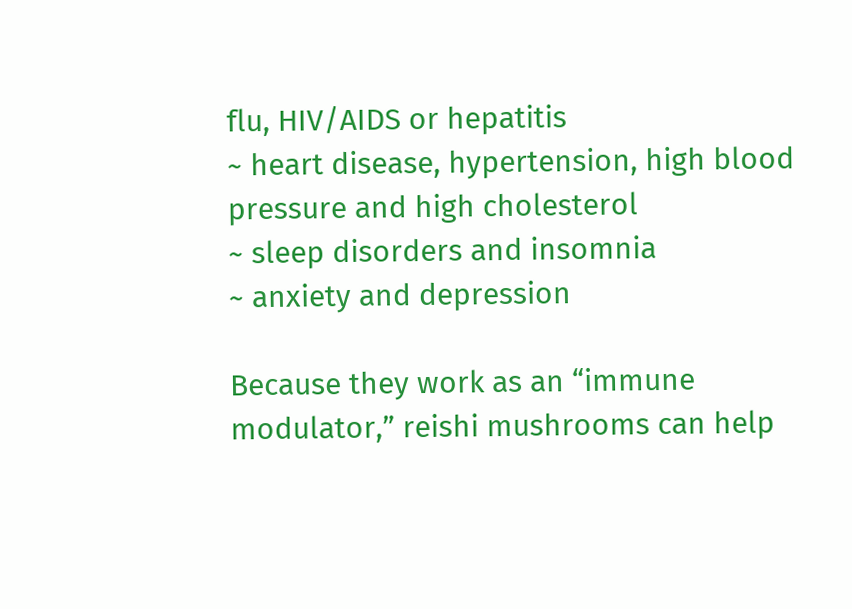flu, HIV/AIDS or hepatitis
~ heart disease, hypertension, high blood pressure and high cholesterol
~ sleep disorders and insomnia
~ anxiety and depression

Because they work as an “immune modulator,” reishi mushrooms can help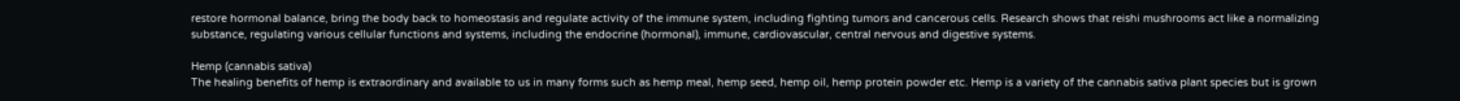restore hormonal balance, bring the body back to homeostasis and regulate activity of the immune system, including fighting tumors and cancerous cells. Research shows that reishi mushrooms act like a normalizing substance, regulating various cellular functions and systems, including the endocrine (hormonal), immune, cardiovascular, central nervous and digestive systems.

Hemp (cannabis sativa)
The healing benefits of hemp is extraordinary and available to us in many forms such as hemp meal, hemp seed, hemp oil, hemp protein powder etc. Hemp is a variety of the cannabis sativa plant species but is grown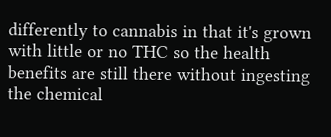differently to cannabis in that it's grown with little or no THC so the health benefits are still there without ingesting the chemical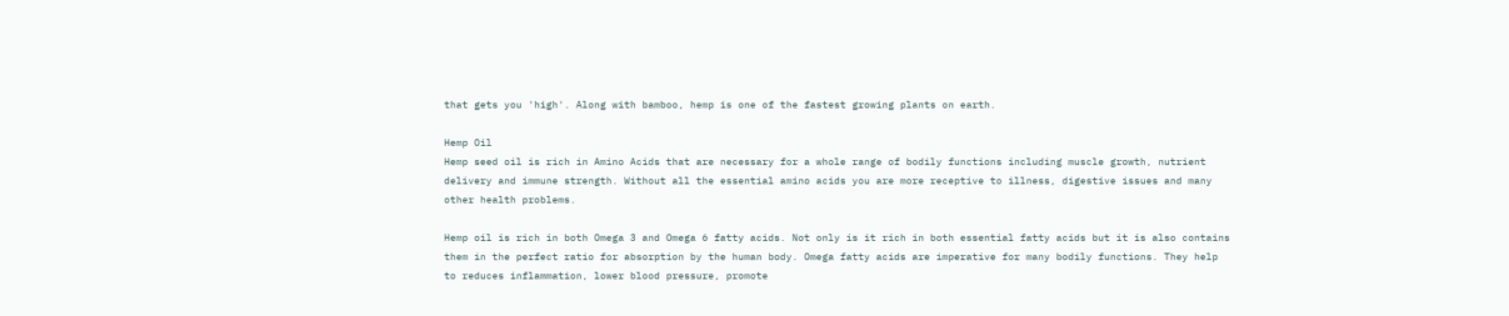that gets you 'high'. Along with bamboo, hemp is one of the fastest growing plants on earth.

Hemp Oil
Hemp seed oil is rich in Amino Acids that are necessary for a whole range of bodily functions including muscle growth, nutrient delivery and immune strength. Without all the essential amino acids you are more receptive to illness, digestive issues and many other health problems.

Hemp oil is rich in both Omega 3 and Omega 6 fatty acids. Not only is it rich in both essential fatty acids but it is also contains them in the perfect ratio for absorption by the human body. Omega fatty acids are imperative for many bodily functions. They help to reduces inflammation, lower blood pressure, promote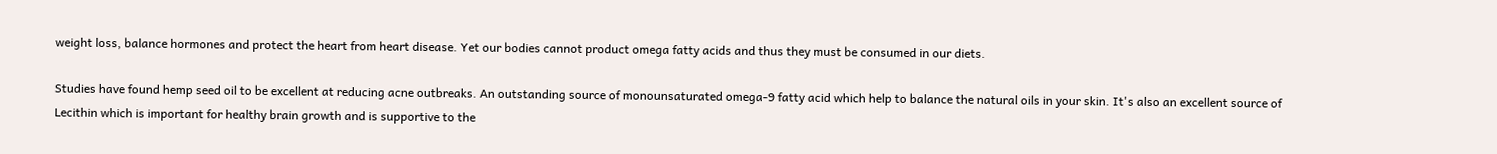weight loss, balance hormones and protect the heart from heart disease. Yet our bodies cannot product omega fatty acids and thus they must be consumed in our diets.

Studies have found hemp seed oil to be excellent at reducing acne outbreaks. An outstanding source of monounsaturated omega-9 fatty acid which help to balance the natural oils in your skin. It's also an excellent source of Lecithin which is important for healthy brain growth and is supportive to the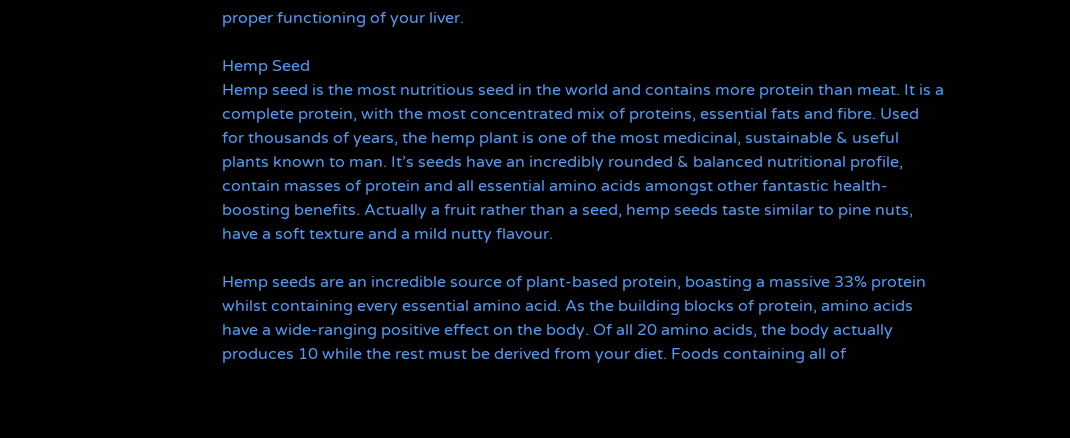proper functioning of your liver.

Hemp Seed
Hemp seed is the most nutritious seed in the world and contains more protein than meat. It is a complete protein, with the most concentrated mix of proteins, essential fats and fibre. Used for thousands of years, the hemp plant is one of the most medicinal, sustainable & useful plants known to man. It’s seeds have an incredibly rounded & balanced nutritional profile, contain masses of protein and all essential amino acids amongst other fantastic health-boosting benefits. Actually a fruit rather than a seed, hemp seeds taste similar to pine nuts, have a soft texture and a mild nutty flavour.

Hemp seeds are an incredible source of plant-based protein, boasting a massive 33% protein whilst containing every essential amino acid. As the building blocks of protein, amino acids have a wide-ranging positive effect on the body. Of all 20 amino acids, the body actually produces 10 while the rest must be derived from your diet. Foods containing all of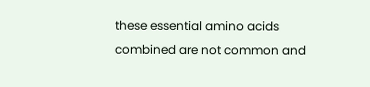these essential amino acids combined are not common and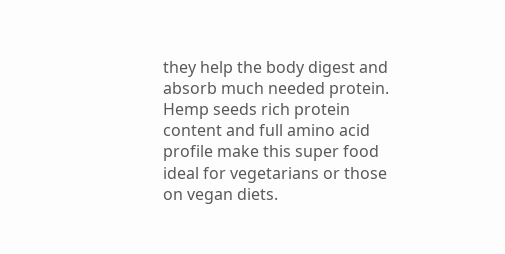they help the body digest and absorb much needed protein. Hemp seeds rich protein content and full amino acid profile make this super food ideal for vegetarians or those on vegan diets.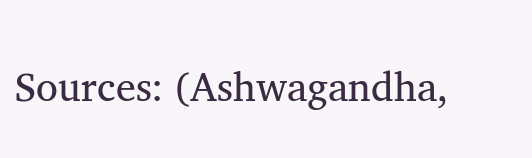Sources: (Ashwagandha,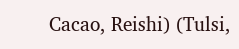Cacao, Reishi) (Tulsi,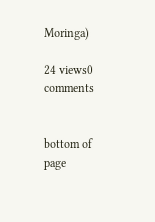Moringa)

24 views0 comments


bottom of page